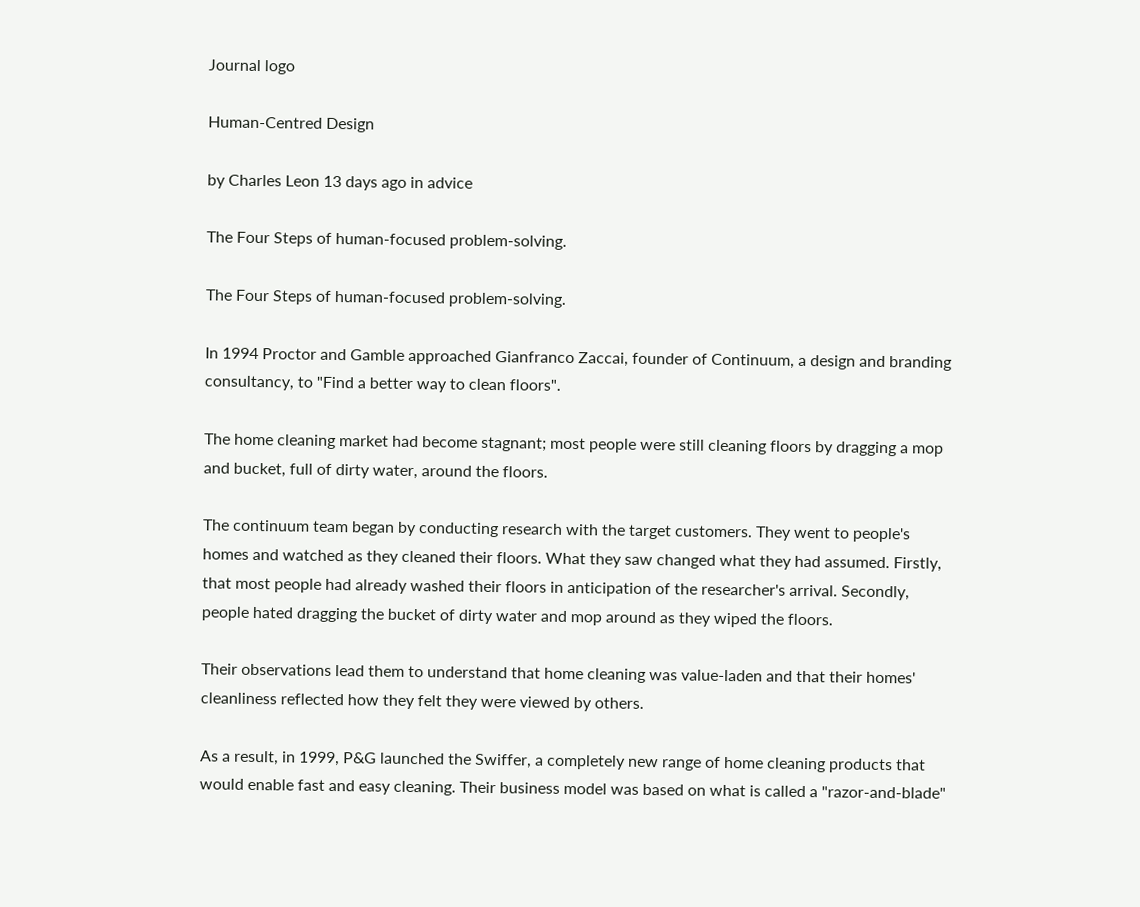Journal logo

Human-Centred Design

by Charles Leon 13 days ago in advice

The Four Steps of human-focused problem-solving.

The Four Steps of human-focused problem-solving.

In 1994 Proctor and Gamble approached Gianfranco Zaccai, founder of Continuum, a design and branding consultancy, to "Find a better way to clean floors".

The home cleaning market had become stagnant; most people were still cleaning floors by dragging a mop and bucket, full of dirty water, around the floors.

The continuum team began by conducting research with the target customers. They went to people's homes and watched as they cleaned their floors. What they saw changed what they had assumed. Firstly, that most people had already washed their floors in anticipation of the researcher's arrival. Secondly, people hated dragging the bucket of dirty water and mop around as they wiped the floors.

Their observations lead them to understand that home cleaning was value-laden and that their homes' cleanliness reflected how they felt they were viewed by others.

As a result, in 1999, P&G launched the Swiffer, a completely new range of home cleaning products that would enable fast and easy cleaning. Their business model was based on what is called a "razor-and-blade"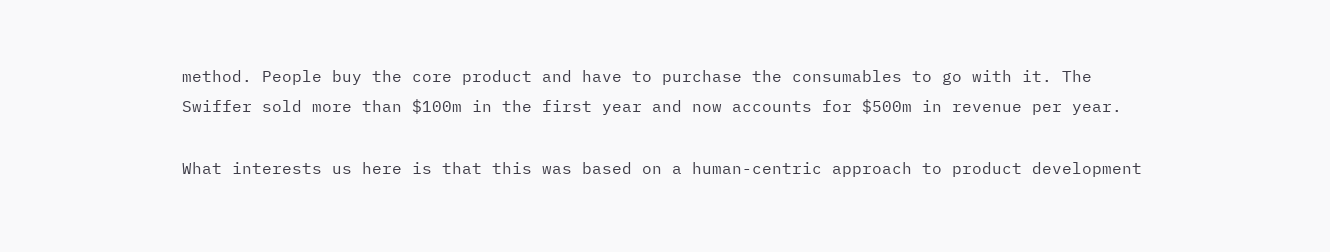method. People buy the core product and have to purchase the consumables to go with it. The Swiffer sold more than $100m in the first year and now accounts for $500m in revenue per year.

What interests us here is that this was based on a human-centric approach to product development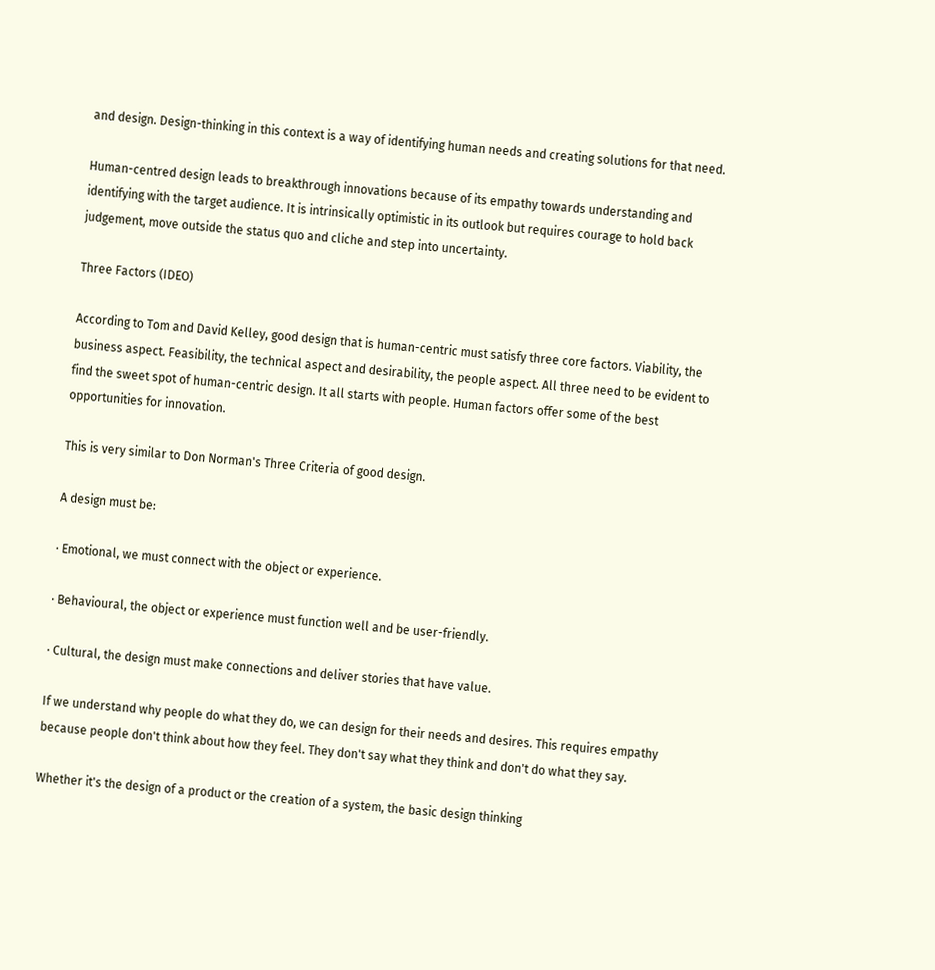and design. Design-thinking in this context is a way of identifying human needs and creating solutions for that need.

Human-centred design leads to breakthrough innovations because of its empathy towards understanding and identifying with the target audience. It is intrinsically optimistic in its outlook but requires courage to hold back judgement, move outside the status quo and cliche and step into uncertainty.

Three Factors (IDEO)

According to Tom and David Kelley, good design that is human-centric must satisfy three core factors. Viability, the business aspect. Feasibility, the technical aspect and desirability, the people aspect. All three need to be evident to find the sweet spot of human-centric design. It all starts with people. Human factors offer some of the best opportunities for innovation.

This is very similar to Don Norman's Three Criteria of good design.

A design must be:

· Emotional, we must connect with the object or experience.

· Behavioural, the object or experience must function well and be user-friendly.

· Cultural, the design must make connections and deliver stories that have value.

If we understand why people do what they do, we can design for their needs and desires. This requires empathy because people don't think about how they feel. They don't say what they think and don't do what they say.

Whether it's the design of a product or the creation of a system, the basic design thinking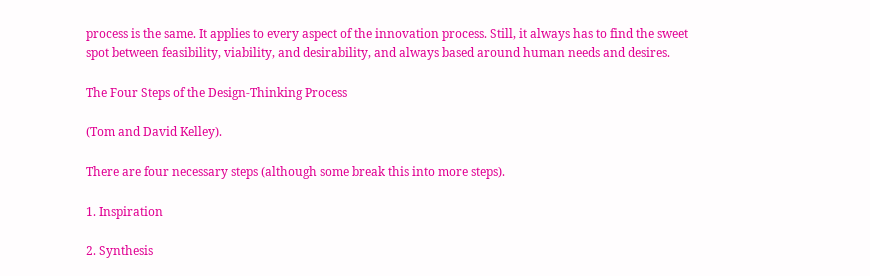process is the same. It applies to every aspect of the innovation process. Still, it always has to find the sweet spot between feasibility, viability, and desirability, and always based around human needs and desires.

The Four Steps of the Design-Thinking Process

(Tom and David Kelley).

There are four necessary steps (although some break this into more steps).

1. Inspiration

2. Synthesis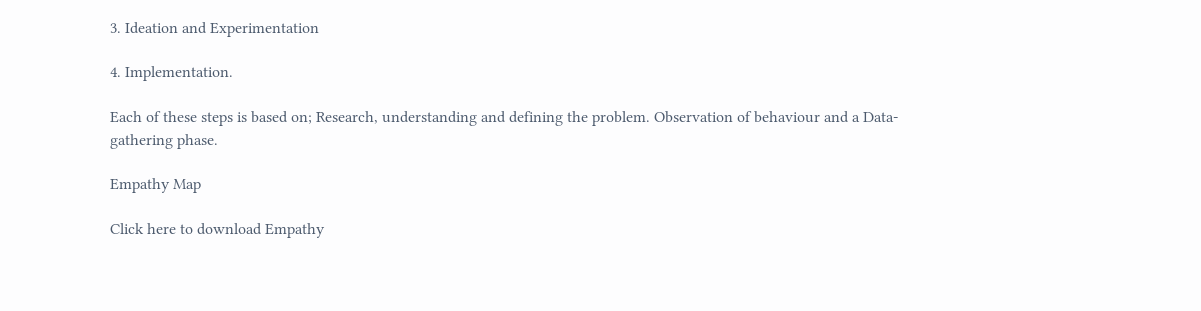3. Ideation and Experimentation

4. Implementation.

Each of these steps is based on; Research, understanding and defining the problem. Observation of behaviour and a Data-gathering phase.

Empathy Map

Click here to download Empathy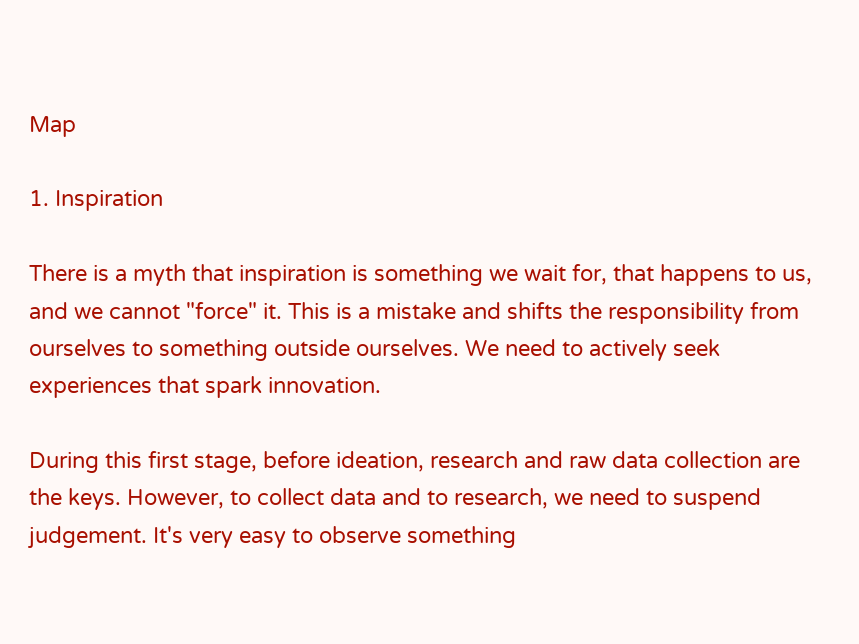Map

1. Inspiration

There is a myth that inspiration is something we wait for, that happens to us, and we cannot "force" it. This is a mistake and shifts the responsibility from ourselves to something outside ourselves. We need to actively seek experiences that spark innovation.

During this first stage, before ideation, research and raw data collection are the keys. However, to collect data and to research, we need to suspend judgement. It's very easy to observe something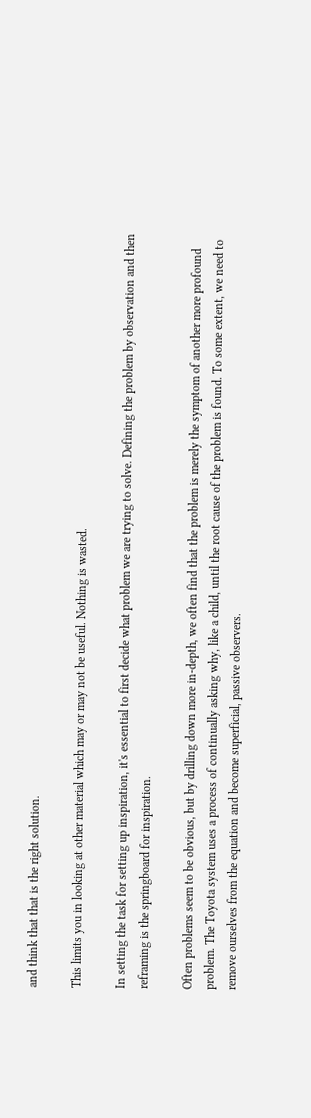and think that that is the right solution.

This limits you in looking at other material which may or may not be useful. Nothing is wasted.

In setting the task for setting up inspiration, it's essential to first decide what problem we are trying to solve. Defining the problem by observation and then reframing is the springboard for inspiration.

Often problems seem to be obvious, but by drilling down more in-depth, we often find that the problem is merely the symptom of another more profound problem. The Toyota system uses a process of continually asking why, like a child, until the root cause of the problem is found. To some extent, we need to remove ourselves from the equation and become superficial, passive observers.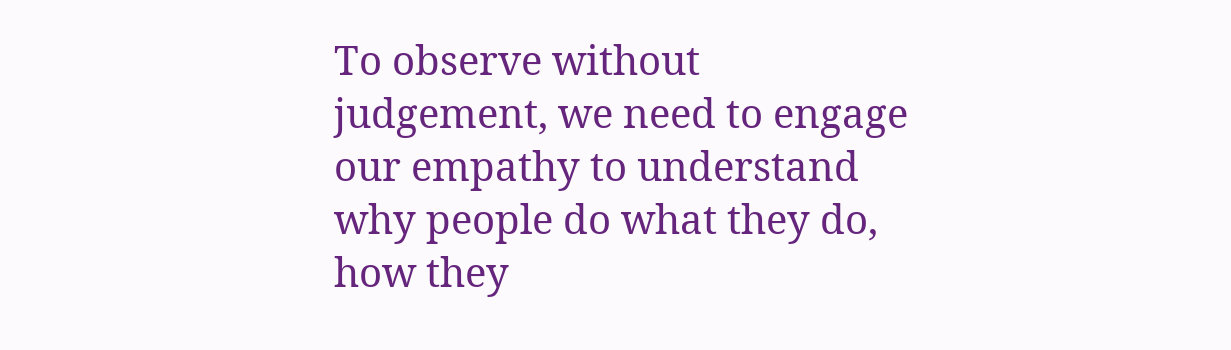To observe without judgement, we need to engage our empathy to understand why people do what they do, how they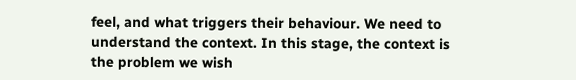feel, and what triggers their behaviour. We need to understand the context. In this stage, the context is the problem we wish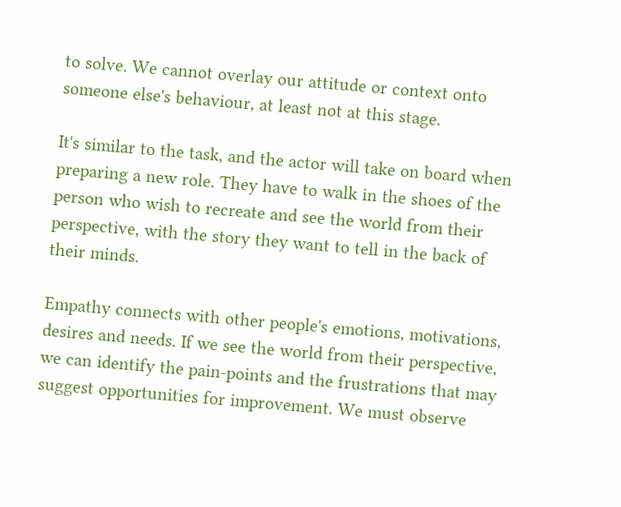to solve. We cannot overlay our attitude or context onto someone else's behaviour, at least not at this stage.

It's similar to the task, and the actor will take on board when preparing a new role. They have to walk in the shoes of the person who wish to recreate and see the world from their perspective, with the story they want to tell in the back of their minds.

Empathy connects with other people's emotions, motivations, desires and needs. If we see the world from their perspective, we can identify the pain-points and the frustrations that may suggest opportunities for improvement. We must observe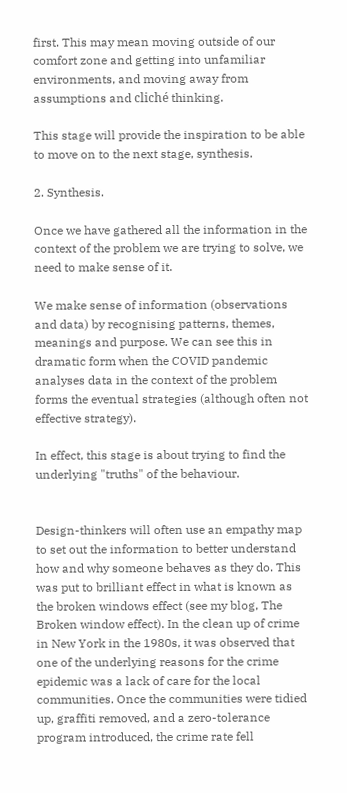first. This may mean moving outside of our comfort zone and getting into unfamiliar environments, and moving away from assumptions and cliché thinking.

This stage will provide the inspiration to be able to move on to the next stage, synthesis.

2. Synthesis.

Once we have gathered all the information in the context of the problem we are trying to solve, we need to make sense of it.

We make sense of information (observations and data) by recognising patterns, themes, meanings and purpose. We can see this in dramatic form when the COVID pandemic analyses data in the context of the problem forms the eventual strategies (although often not effective strategy).

In effect, this stage is about trying to find the underlying "truths" of the behaviour.


Design-thinkers will often use an empathy map to set out the information to better understand how and why someone behaves as they do. This was put to brilliant effect in what is known as the broken windows effect (see my blog, The Broken window effect). In the clean up of crime in New York in the 1980s, it was observed that one of the underlying reasons for the crime epidemic was a lack of care for the local communities. Once the communities were tidied up, graffiti removed, and a zero-tolerance program introduced, the crime rate fell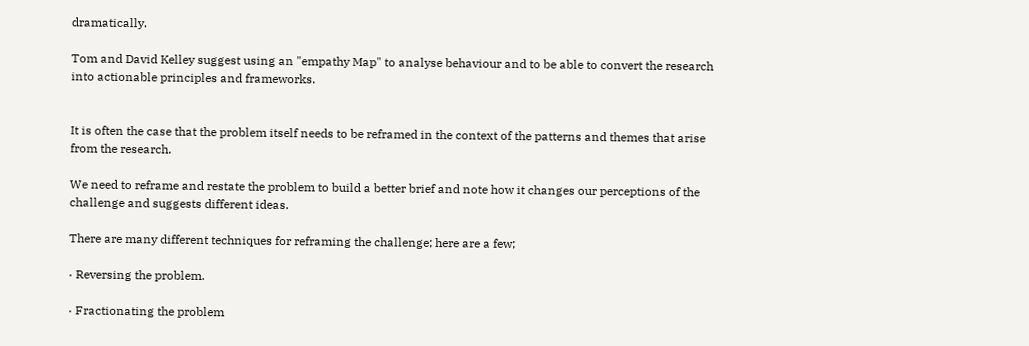dramatically.

Tom and David Kelley suggest using an "empathy Map" to analyse behaviour and to be able to convert the research into actionable principles and frameworks.


It is often the case that the problem itself needs to be reframed in the context of the patterns and themes that arise from the research.

We need to reframe and restate the problem to build a better brief and note how it changes our perceptions of the challenge and suggests different ideas.

There are many different techniques for reframing the challenge; here are a few;

· Reversing the problem.

· Fractionating the problem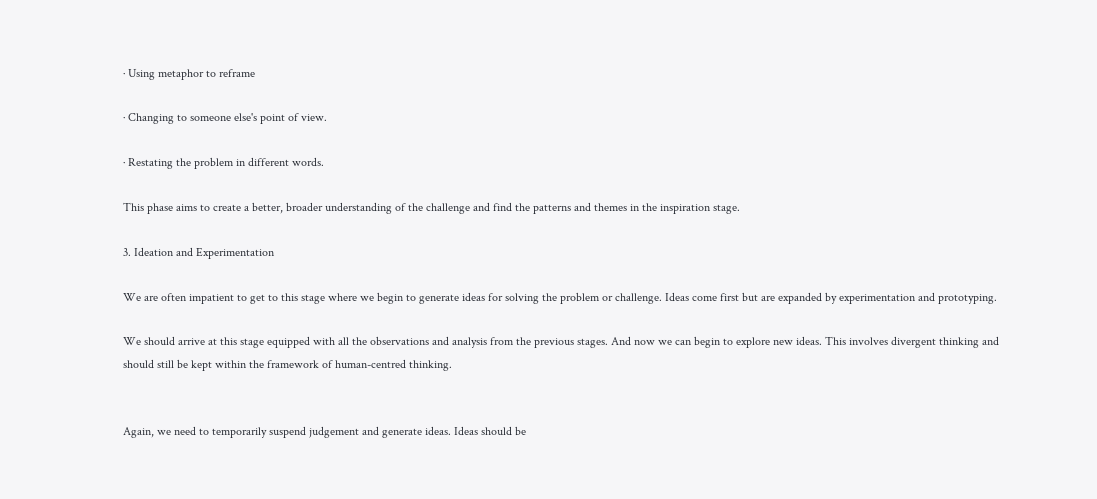· Using metaphor to reframe

· Changing to someone else's point of view.

· Restating the problem in different words.

This phase aims to create a better, broader understanding of the challenge and find the patterns and themes in the inspiration stage.

3. Ideation and Experimentation

We are often impatient to get to this stage where we begin to generate ideas for solving the problem or challenge. Ideas come first but are expanded by experimentation and prototyping.

We should arrive at this stage equipped with all the observations and analysis from the previous stages. And now we can begin to explore new ideas. This involves divergent thinking and should still be kept within the framework of human-centred thinking.


Again, we need to temporarily suspend judgement and generate ideas. Ideas should be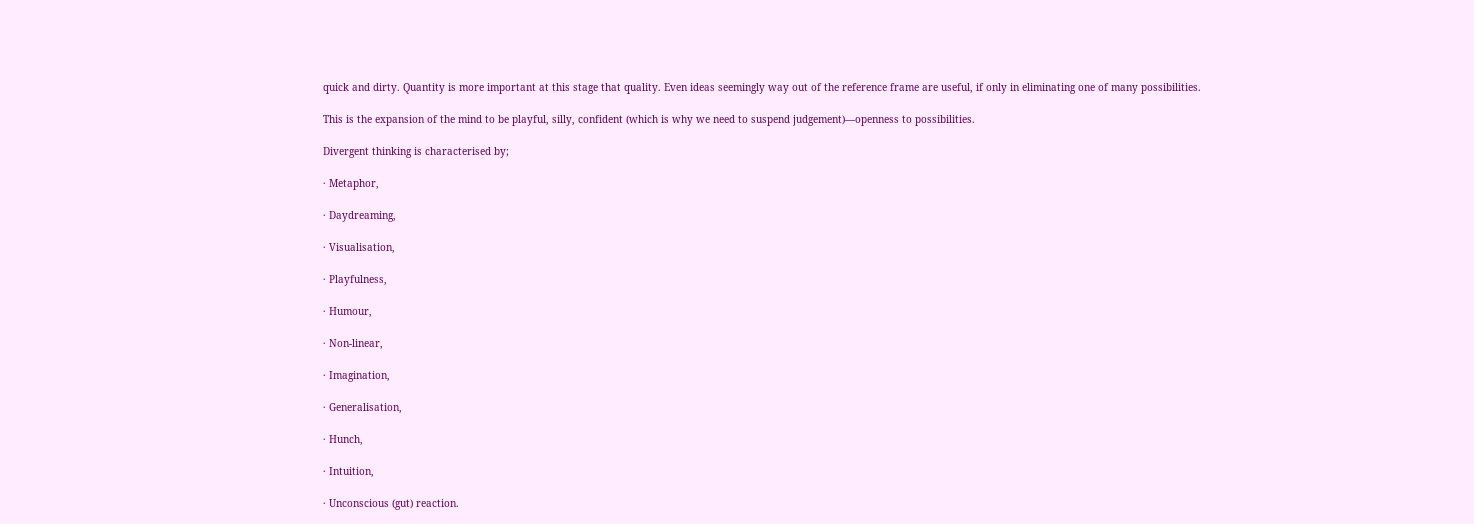quick and dirty. Quantity is more important at this stage that quality. Even ideas seemingly way out of the reference frame are useful, if only in eliminating one of many possibilities.

This is the expansion of the mind to be playful, silly, confident (which is why we need to suspend judgement)—openness to possibilities.

Divergent thinking is characterised by;

· Metaphor,

· Daydreaming,

· Visualisation,

· Playfulness,

· Humour,

· Non-linear,

· Imagination,

· Generalisation,

· Hunch,

· Intuition,

· Unconscious (gut) reaction.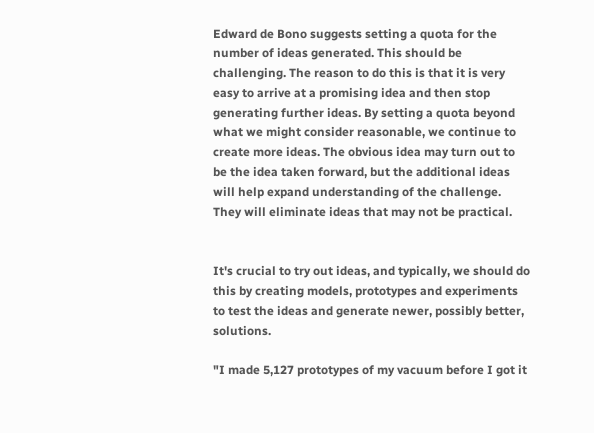Edward de Bono suggests setting a quota for the number of ideas generated. This should be challenging. The reason to do this is that it is very easy to arrive at a promising idea and then stop generating further ideas. By setting a quota beyond what we might consider reasonable, we continue to create more ideas. The obvious idea may turn out to be the idea taken forward, but the additional ideas will help expand understanding of the challenge. They will eliminate ideas that may not be practical.


It's crucial to try out ideas, and typically, we should do this by creating models, prototypes and experiments to test the ideas and generate newer, possibly better, solutions.

"I made 5,127 prototypes of my vacuum before I got it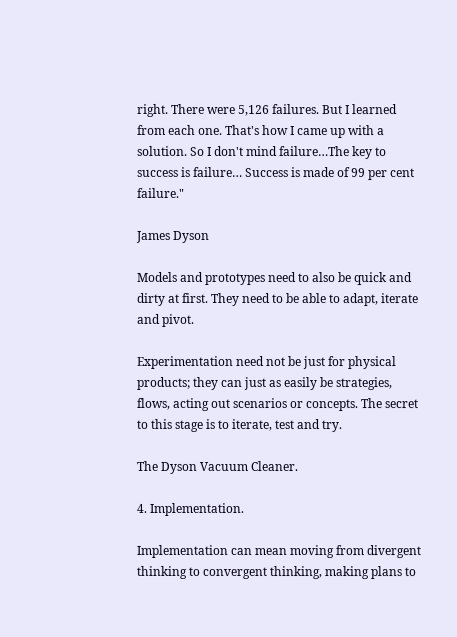right. There were 5,126 failures. But I learned from each one. That's how I came up with a solution. So I don't mind failure…The key to success is failure… Success is made of 99 per cent failure."

James Dyson

Models and prototypes need to also be quick and dirty at first. They need to be able to adapt, iterate and pivot.

Experimentation need not be just for physical products; they can just as easily be strategies, flows, acting out scenarios or concepts. The secret to this stage is to iterate, test and try.

The Dyson Vacuum Cleaner.

4. Implementation.

Implementation can mean moving from divergent thinking to convergent thinking, making plans to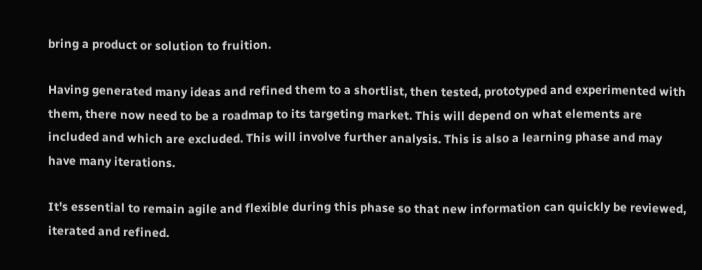bring a product or solution to fruition.

Having generated many ideas and refined them to a shortlist, then tested, prototyped and experimented with them, there now need to be a roadmap to its targeting market. This will depend on what elements are included and which are excluded. This will involve further analysis. This is also a learning phase and may have many iterations.

It's essential to remain agile and flexible during this phase so that new information can quickly be reviewed, iterated and refined.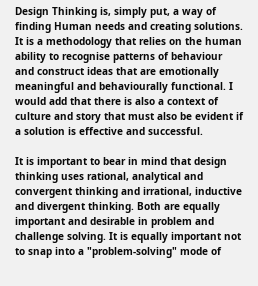Design Thinking is, simply put, a way of finding Human needs and creating solutions. It is a methodology that relies on the human ability to recognise patterns of behaviour and construct ideas that are emotionally meaningful and behaviourally functional. I would add that there is also a context of culture and story that must also be evident if a solution is effective and successful.

It is important to bear in mind that design thinking uses rational, analytical and convergent thinking and irrational, inductive and divergent thinking. Both are equally important and desirable in problem and challenge solving. It is equally important not to snap into a "problem-solving" mode of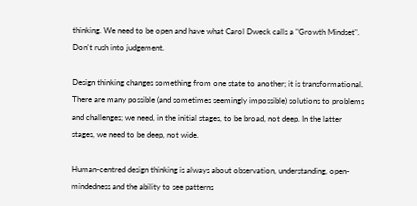thinking. We need to be open and have what Carol Dweck calls a "Growth Mindset". Don't rush into judgement.

Design thinking changes something from one state to another; it is transformational. There are many possible (and sometimes seemingly impossible) solutions to problems and challenges; we need, in the initial stages, to be broad, not deep. In the latter stages, we need to be deep, not wide.

Human-centred design thinking is always about observation, understanding, open-mindedness and the ability to see patterns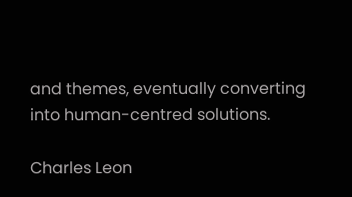and themes, eventually converting into human-centred solutions.

Charles Leon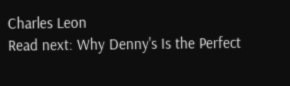Charles Leon
Read next: Why Denny's Is the Perfect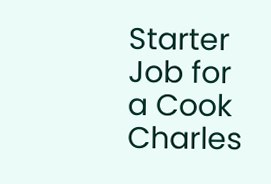Starter Job for a Cook
Charles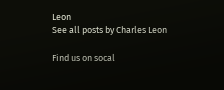Leon
See all posts by Charles Leon

Find us on socal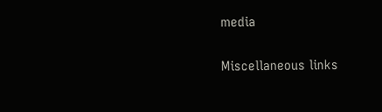media

Miscellaneous links